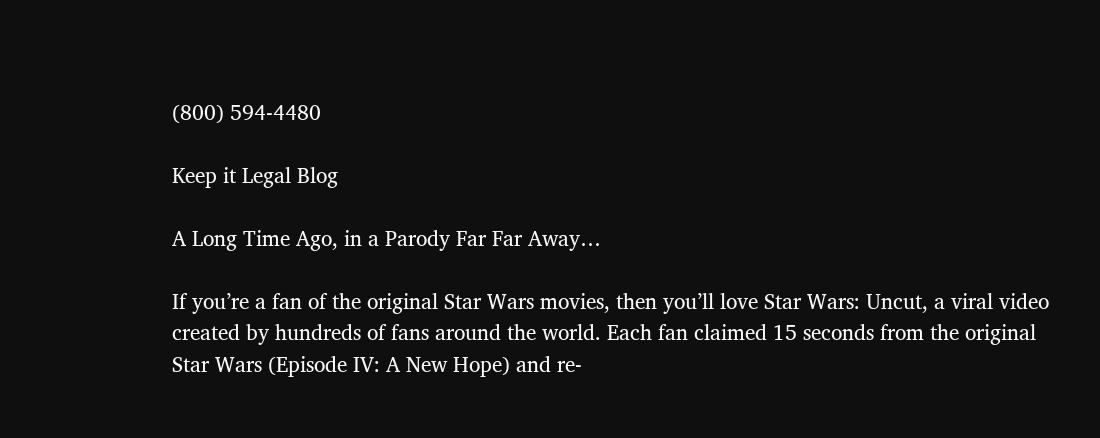(800) 594-4480

Keep it Legal Blog

A Long Time Ago, in a Parody Far Far Away…

If you’re a fan of the original Star Wars movies, then you’ll love Star Wars: Uncut, a viral video created by hundreds of fans around the world. Each fan claimed 15 seconds from the original Star Wars (Episode IV: A New Hope) and re-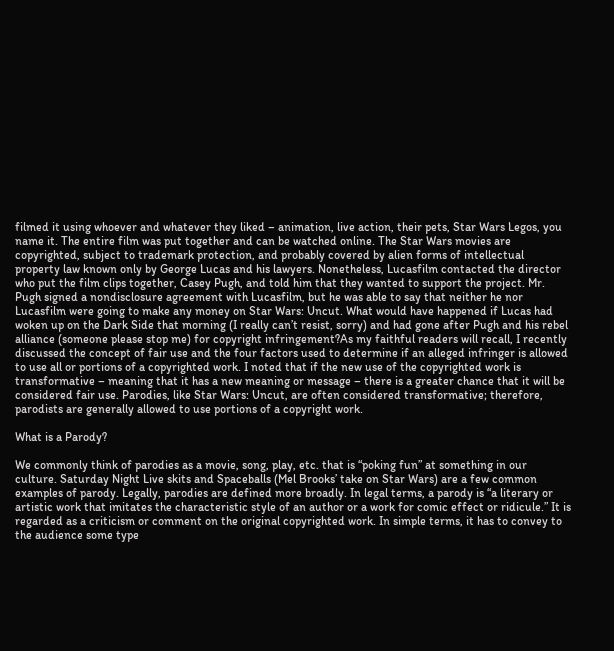filmed it using whoever and whatever they liked – animation, live action, their pets, Star Wars Legos, you name it. The entire film was put together and can be watched online. The Star Wars movies are copyrighted, subject to trademark protection, and probably covered by alien forms of intellectual property law known only by George Lucas and his lawyers. Nonetheless, Lucasfilm contacted the director who put the film clips together, Casey Pugh, and told him that they wanted to support the project. Mr. Pugh signed a nondisclosure agreement with Lucasfilm, but he was able to say that neither he nor Lucasfilm were going to make any money on Star Wars: Uncut. What would have happened if Lucas had woken up on the Dark Side that morning (I really can’t resist, sorry) and had gone after Pugh and his rebel alliance (someone please stop me) for copyright infringement?As my faithful readers will recall, I recently discussed the concept of fair use and the four factors used to determine if an alleged infringer is allowed to use all or portions of a copyrighted work. I noted that if the new use of the copyrighted work is transformative – meaning that it has a new meaning or message – there is a greater chance that it will be considered fair use. Parodies, like Star Wars: Uncut, are often considered transformative; therefore, parodists are generally allowed to use portions of a copyright work.

What is a Parody?

We commonly think of parodies as a movie, song, play, etc. that is “poking fun” at something in our culture. Saturday Night Live skits and Spaceballs (Mel Brooks’ take on Star Wars) are a few common examples of parody. Legally, parodies are defined more broadly. In legal terms, a parody is “a literary or artistic work that imitates the characteristic style of an author or a work for comic effect or ridicule.” It is regarded as a criticism or comment on the original copyrighted work. In simple terms, it has to convey to the audience some type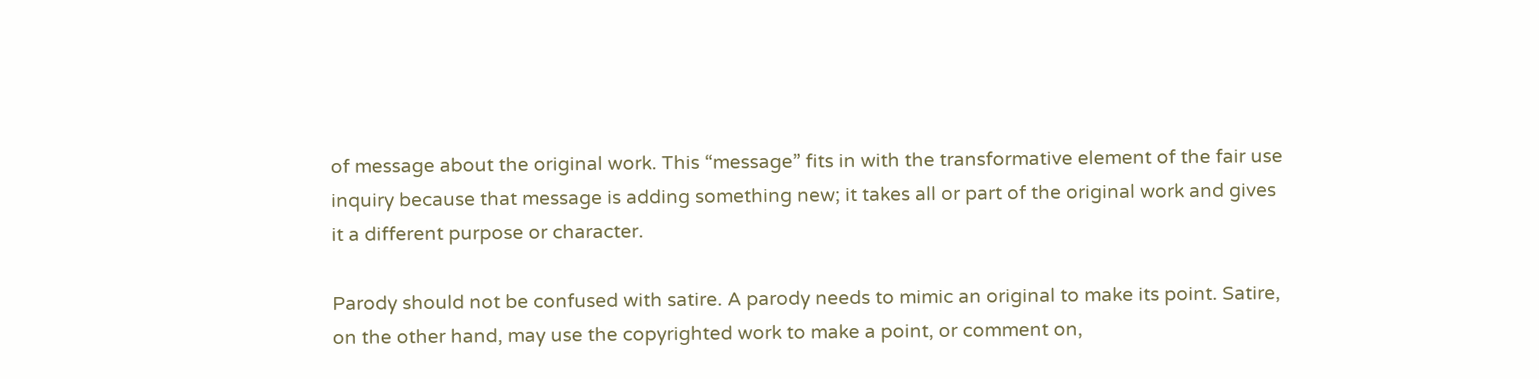of message about the original work. This “message” fits in with the transformative element of the fair use inquiry because that message is adding something new; it takes all or part of the original work and gives it a different purpose or character.

Parody should not be confused with satire. A parody needs to mimic an original to make its point. Satire, on the other hand, may use the copyrighted work to make a point, or comment on,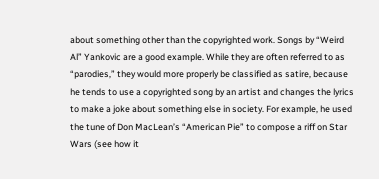about something other than the copyrighted work. Songs by “Weird Al” Yankovic are a good example. While they are often referred to as “parodies,” they would more properly be classified as satire, because he tends to use a copyrighted song by an artist and changes the lyrics to make a joke about something else in society. For example, he used the tune of Don MacLean’s “American Pie” to compose a riff on Star Wars (see how it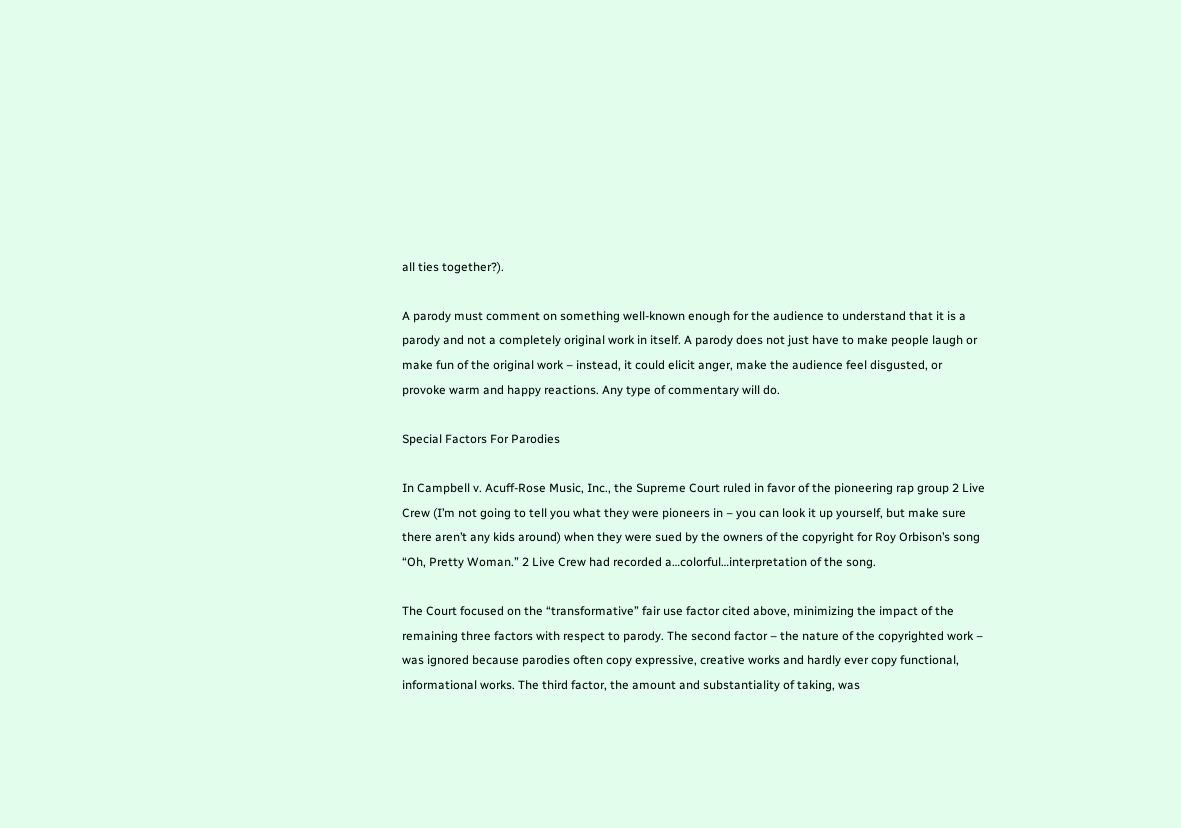all ties together?).

A parody must comment on something well-known enough for the audience to understand that it is a parody and not a completely original work in itself. A parody does not just have to make people laugh or make fun of the original work – instead, it could elicit anger, make the audience feel disgusted, or provoke warm and happy reactions. Any type of commentary will do.

Special Factors For Parodies

In Campbell v. Acuff-Rose Music, Inc., the Supreme Court ruled in favor of the pioneering rap group 2 Live Crew (I’m not going to tell you what they were pioneers in – you can look it up yourself, but make sure there aren’t any kids around) when they were sued by the owners of the copyright for Roy Orbison’s song “Oh, Pretty Woman.” 2 Live Crew had recorded a…colorful…interpretation of the song.

The Court focused on the “transformative” fair use factor cited above, minimizing the impact of the remaining three factors with respect to parody. The second factor – the nature of the copyrighted work – was ignored because parodies often copy expressive, creative works and hardly ever copy functional, informational works. The third factor, the amount and substantiality of taking, was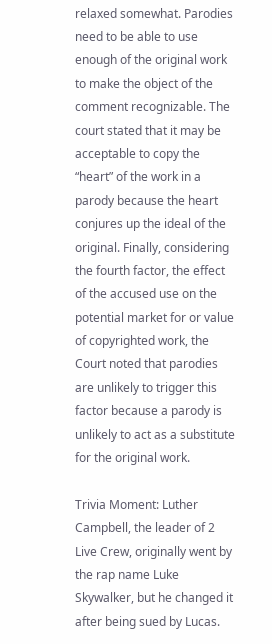relaxed somewhat. Parodies need to be able to use enough of the original work to make the object of the comment recognizable. The court stated that it may be acceptable to copy the “heart” of the work in a parody because the heart conjures up the ideal of the original. Finally, considering the fourth factor, the effect of the accused use on the potential market for or value of copyrighted work, the Court noted that parodies are unlikely to trigger this factor because a parody is unlikely to act as a substitute for the original work.

Trivia Moment: Luther Campbell, the leader of 2 Live Crew, originally went by the rap name Luke Skywalker, but he changed it after being sued by Lucas.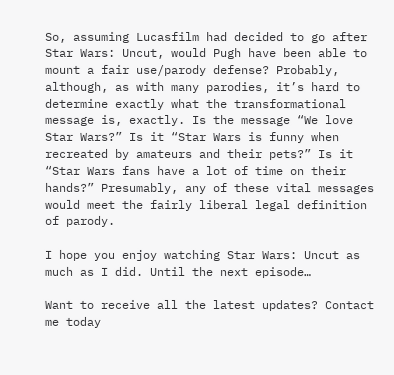So, assuming Lucasfilm had decided to go after Star Wars: Uncut, would Pugh have been able to mount a fair use/parody defense? Probably, although, as with many parodies, it’s hard to determine exactly what the transformational message is, exactly. Is the message “We love Star Wars?” Is it “Star Wars is funny when recreated by amateurs and their pets?” Is it “Star Wars fans have a lot of time on their hands?” Presumably, any of these vital messages would meet the fairly liberal legal definition of parody.

I hope you enjoy watching Star Wars: Uncut as much as I did. Until the next episode…

Want to receive all the latest updates? Contact me today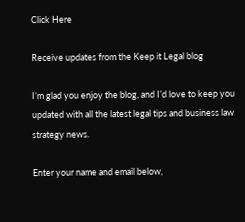Click Here

Receive updates from the Keep it Legal blog

I’m glad you enjoy the blog, and I’d love to keep you updated with all the latest legal tips and business law strategy news.

Enter your name and email below,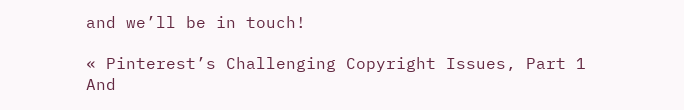and we’ll be in touch!

« Pinterest’s Challenging Copyright Issues, Part 1 And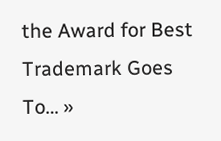the Award for Best Trademark Goes To… »